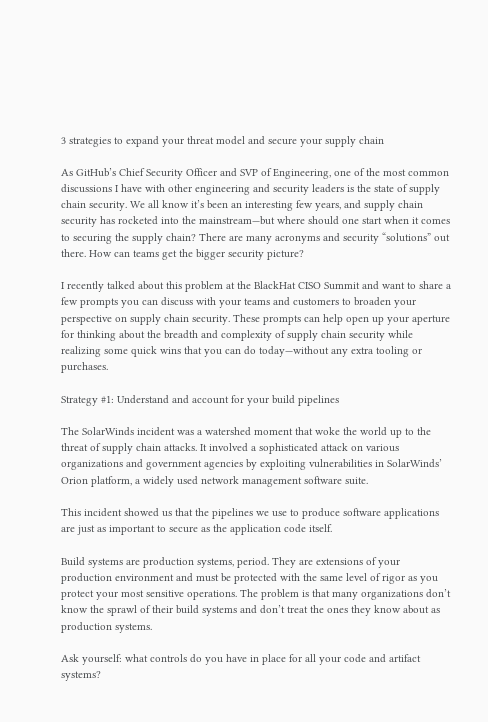3 strategies to expand your threat model and secure your supply chain

As GitHub’s Chief Security Officer and SVP of Engineering, one of the most common discussions I have with other engineering and security leaders is the state of supply chain security. We all know it’s been an interesting few years, and supply chain security has rocketed into the mainstream—but where should one start when it comes to securing the supply chain? There are many acronyms and security “solutions” out there. How can teams get the bigger security picture?

I recently talked about this problem at the BlackHat CISO Summit and want to share a few prompts you can discuss with your teams and customers to broaden your perspective on supply chain security. These prompts can help open up your aperture for thinking about the breadth and complexity of supply chain security while realizing some quick wins that you can do today—without any extra tooling or purchases.

Strategy #1: Understand and account for your build pipelines

The SolarWinds incident was a watershed moment that woke the world up to the threat of supply chain attacks. It involved a sophisticated attack on various organizations and government agencies by exploiting vulnerabilities in SolarWinds’ Orion platform, a widely used network management software suite.

This incident showed us that the pipelines we use to produce software applications are just as important to secure as the application code itself.

Build systems are production systems, period. They are extensions of your production environment and must be protected with the same level of rigor as you protect your most sensitive operations. The problem is that many organizations don’t know the sprawl of their build systems and don’t treat the ones they know about as production systems.

Ask yourself: what controls do you have in place for all your code and artifact systems?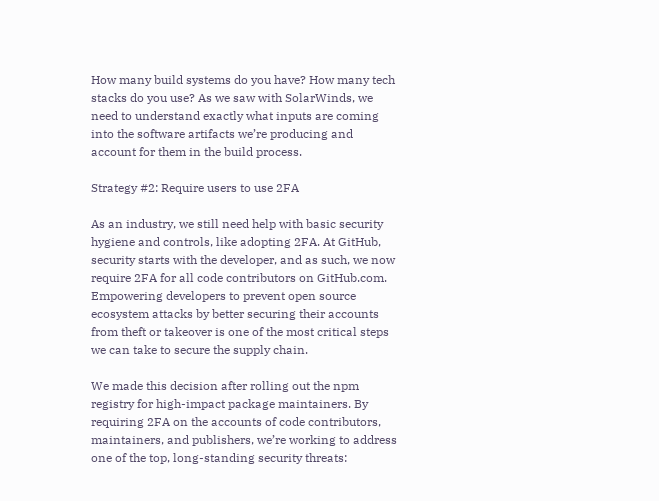How many build systems do you have? How many tech stacks do you use? As we saw with SolarWinds, we need to understand exactly what inputs are coming into the software artifacts we’re producing and account for them in the build process.

Strategy #2: Require users to use 2FA

As an industry, we still need help with basic security hygiene and controls, like adopting 2FA. At GitHub, security starts with the developer, and as such, we now require 2FA for all code contributors on GitHub.com. Empowering developers to prevent open source ecosystem attacks by better securing their accounts from theft or takeover is one of the most critical steps we can take to secure the supply chain.

We made this decision after rolling out the npm registry for high-impact package maintainers. By requiring 2FA on the accounts of code contributors, maintainers, and publishers, we’re working to address one of the top, long-standing security threats: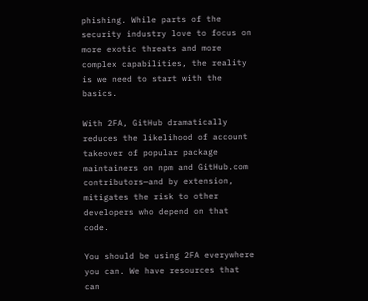phishing. While parts of the security industry love to focus on more exotic threats and more complex capabilities, the reality is we need to start with the basics.

With 2FA, GitHub dramatically reduces the likelihood of account takeover of popular package maintainers on npm and GitHub.com contributors—and by extension, mitigates the risk to other developers who depend on that code.

You should be using 2FA everywhere you can. We have resources that can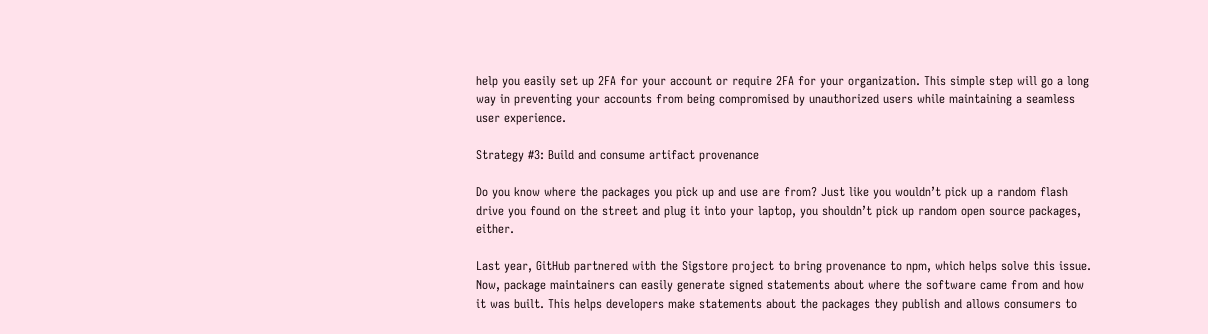help you easily set up 2FA for your account or require 2FA for your organization. This simple step will go a long way in preventing your accounts from being compromised by unauthorized users while maintaining a seamless user experience.

Strategy #3: Build and consume artifact provenance

Do you know where the packages you pick up and use are from? Just like you wouldn’t pick up a random flash drive you found on the street and plug it into your laptop, you shouldn’t pick up random open source packages, either.

Last year, GitHub partnered with the Sigstore project to bring provenance to npm, which helps solve this issue. Now, package maintainers can easily generate signed statements about where the software came from and how it was built. This helps developers make statements about the packages they publish and allows consumers to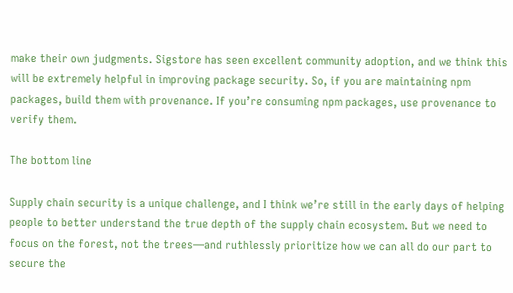make their own judgments. Sigstore has seen excellent community adoption, and we think this will be extremely helpful in improving package security. So, if you are maintaining npm packages, build them with provenance. If you’re consuming npm packages, use provenance to verify them.

The bottom line

Supply chain security is a unique challenge, and I think we’re still in the early days of helping people to better understand the true depth of the supply chain ecosystem. But we need to focus on the forest, not the trees—and ruthlessly prioritize how we can all do our part to secure the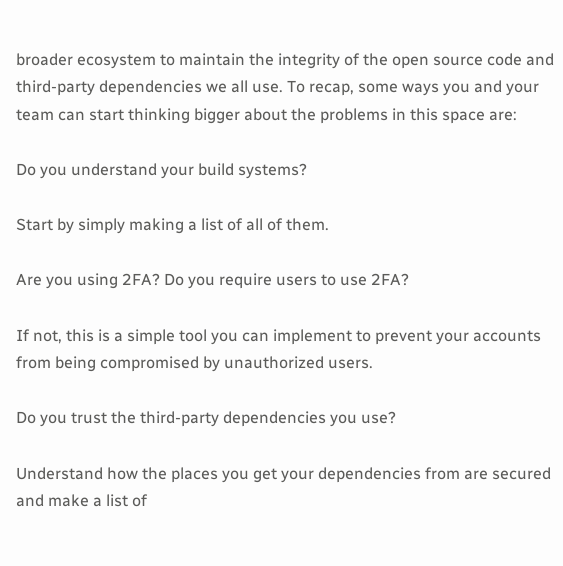broader ecosystem to maintain the integrity of the open source code and third-party dependencies we all use. To recap, some ways you and your team can start thinking bigger about the problems in this space are:

Do you understand your build systems?

Start by simply making a list of all of them.

Are you using 2FA? Do you require users to use 2FA?

If not, this is a simple tool you can implement to prevent your accounts from being compromised by unauthorized users.

Do you trust the third-party dependencies you use?

Understand how the places you get your dependencies from are secured and make a list of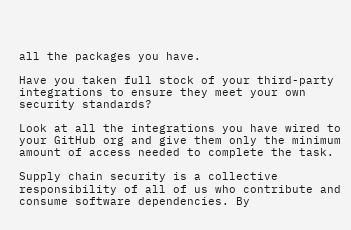all the packages you have.

Have you taken full stock of your third-party integrations to ensure they meet your own security standards?

Look at all the integrations you have wired to your GitHub org and give them only the minimum amount of access needed to complete the task.

Supply chain security is a collective responsibility of all of us who contribute and consume software dependencies. By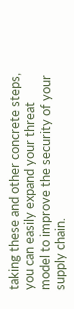taking these and other concrete steps, you can easily expand your threat model to improve the security of your supply chain.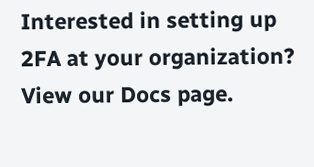Interested in setting up 2FA at your organization? View our Docs page.